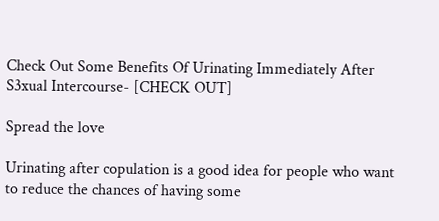Check Out Some Benefits Of Urinating Immediately After S3xual Intercourse- [CHECK OUT]

Spread the love

Urinating after copulation is a good idea for people who want to reduce the chances of having some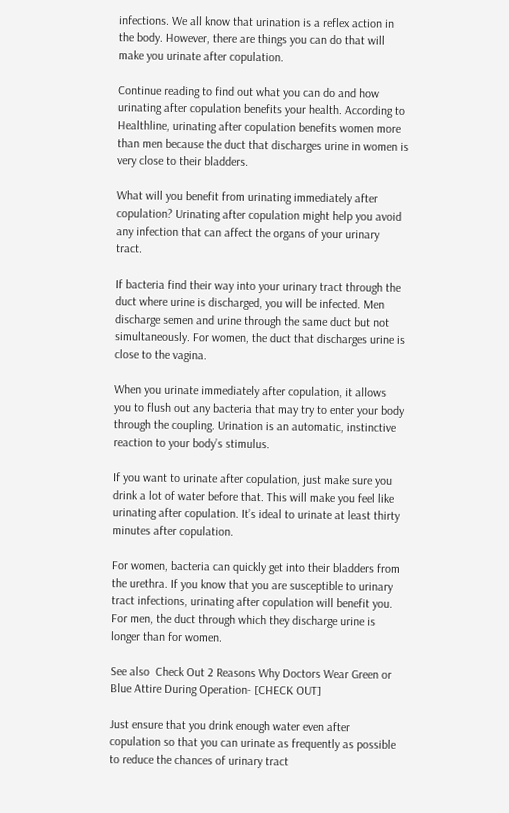infections. We all know that urination is a reflex action in the body. However, there are things you can do that will make you urinate after copulation.

Continue reading to find out what you can do and how urinating after copulation benefits your health. According to Healthline, urinating after copulation benefits women more than men because the duct that discharges urine in women is very close to their bladders.

What will you benefit from urinating immediately after copulation? Urinating after copulation might help you avoid any infection that can affect the organs of your urinary tract.

If bacteria find their way into your urinary tract through the duct where urine is discharged, you will be infected. Men discharge semen and urine through the same duct but not simultaneously. For women, the duct that discharges urine is close to the vagina.

When you urinate immediately after copulation, it allows you to flush out any bacteria that may try to enter your body through the coupling. Urination is an automatic, instinctive reaction to your body’s stimulus.

If you want to urinate after copulation, just make sure you drink a lot of water before that. This will make you feel like urinating after copulation. It’s ideal to urinate at least thirty minutes after copulation.

For women, bacteria can quickly get into their bladders from the urethra. If you know that you are susceptible to urinary tract infections, urinating after copulation will benefit you. For men, the duct through which they discharge urine is longer than for women.

See also  Check Out 2 Reasons Why Doctors Wear Green or Blue Attire During Operation- [CHECK OUT]

Just ensure that you drink enough water even after copulation so that you can urinate as frequently as possible to reduce the chances of urinary tract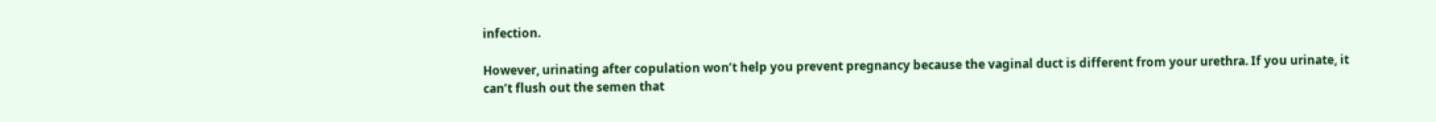infection.

However, urinating after copulation won’t help you prevent pregnancy because the vaginal duct is different from your urethra. If you urinate, it can’t flush out the semen that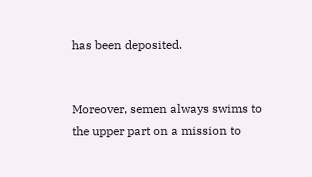has been deposited.


Moreover, semen always swims to the upper part on a mission to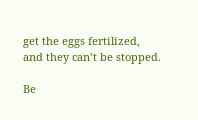get the eggs fertilized, and they can’t be stopped.

Be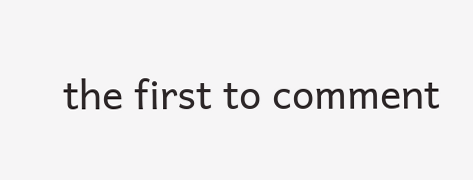the first to comment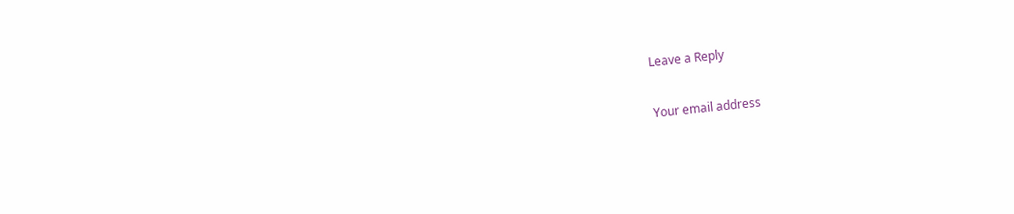Leave a Reply

Your email address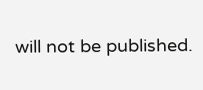will not be published.